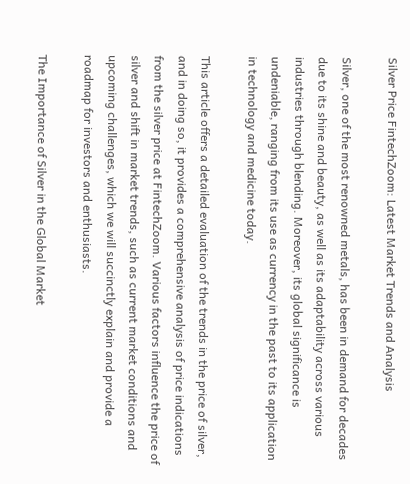Silver Price FintechZoom: Latest Market Trends and Analysis

Silver, one of the most renowned metals, has been in demand for decades due to its shine and beauty, as well as its adaptability across various industries through blending. Moreover, its global significance is undeniable, ranging from its use as currency in the past to its application in technology and medicine today.

This article offers a detailed evaluation of the trends in the price of silver, and in doing so, it provides a comprehensive analysis of price indications from the silver price at FintechZoom. Various factors influence the price of silver and shift in market trends, such as current market conditions and upcoming challenges, which we will succinctly explain and provide a roadmap for investors and enthusiasts.

The Importance of Silver in the Global Market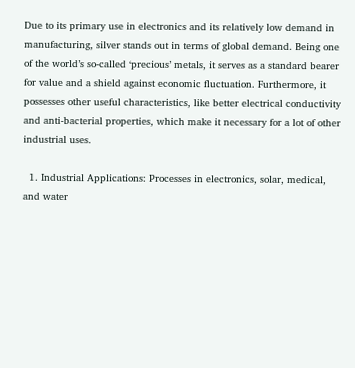Due to its primary use in electronics and its relatively low demand in manufacturing, silver stands out in terms of global demand. Being one of the world’s so-called ‘precious’ metals, it serves as a standard bearer for value and a shield against economic fluctuation. Furthermore, it possesses other useful characteristics, like better electrical conductivity and anti-bacterial properties, which make it necessary for a lot of other industrial uses.

  1. Industrial Applications: Processes in electronics, solar, medical, and water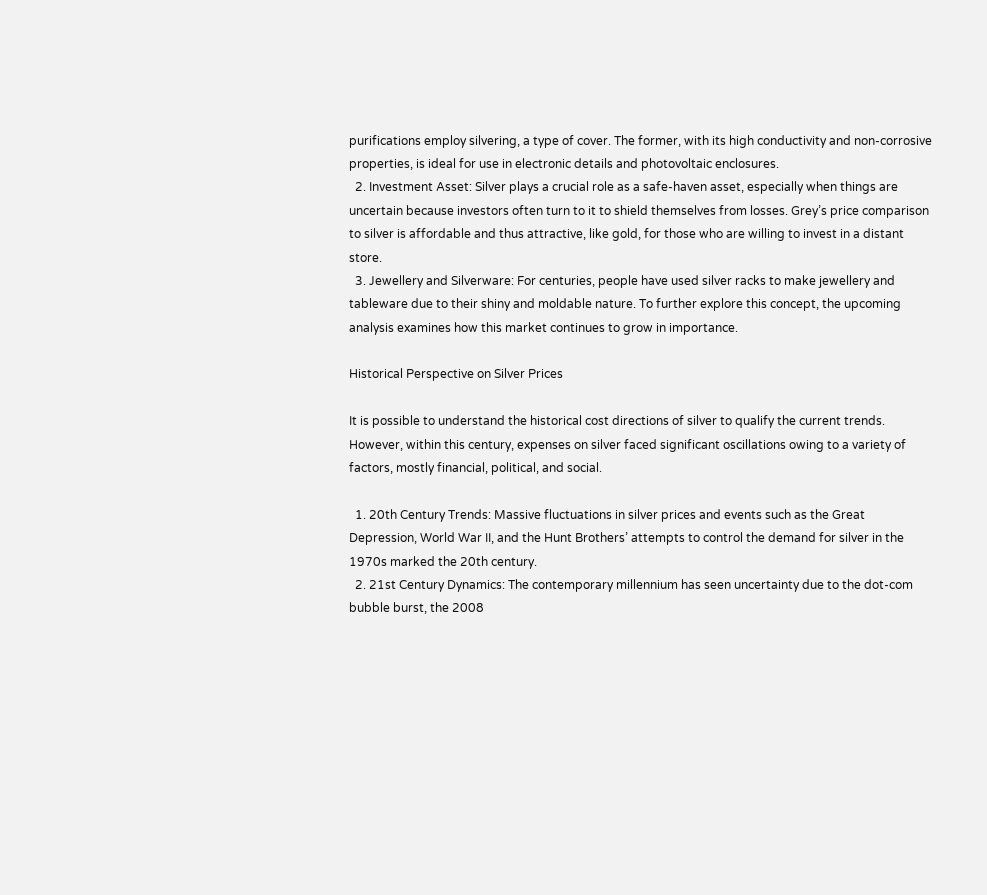purifications employ silvering, a type of cover. The former, with its high conductivity and non-corrosive properties, is ideal for use in electronic details and photovoltaic enclosures.
  2. Investment Asset: Silver plays a crucial role as a safe-haven asset, especially when things are uncertain because investors often turn to it to shield themselves from losses. Grey’s price comparison to silver is affordable and thus attractive, like gold, for those who are willing to invest in a distant store.
  3. Jewellery and Silverware: For centuries, people have used silver racks to make jewellery and tableware due to their shiny and moldable nature. To further explore this concept, the upcoming analysis examines how this market continues to grow in importance.

Historical Perspective on Silver Prices

It is possible to understand the historical cost directions of silver to qualify the current trends. However, within this century, expenses on silver faced significant oscillations owing to a variety of factors, mostly financial, political, and social.

  1. 20th Century Trends: Massive fluctuations in silver prices and events such as the Great Depression, World War II, and the Hunt Brothers’ attempts to control the demand for silver in the 1970s marked the 20th century.
  2. 21st Century Dynamics: The contemporary millennium has seen uncertainty due to the dot-com bubble burst, the 2008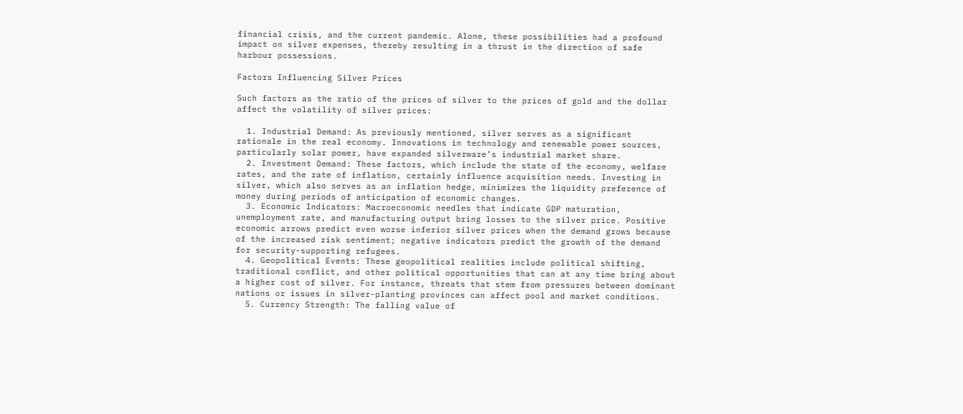financial crisis, and the current pandemic. Alone, these possibilities had a profound impact on silver expenses, thereby resulting in a thrust in the direction of safe harbour possessions.

Factors Influencing Silver Prices

Such factors as the ratio of the prices of silver to the prices of gold and the dollar affect the volatility of silver prices:

  1. Industrial Demand: As previously mentioned, silver serves as a significant rationale in the real economy. Innovations in technology and renewable power sources, particularly solar power, have expanded silverware’s industrial market share.
  2. Investment Demand: These factors, which include the state of the economy, welfare rates, and the rate of inflation, certainly influence acquisition needs. Investing in silver, which also serves as an inflation hedge, minimizes the liquidity preference of money during periods of anticipation of economic changes.
  3. Economic Indicators: Macroeconomic needles that indicate GDP maturation, unemployment rate, and manufacturing output bring losses to the silver price. Positive economic arrows predict even worse inferior silver prices when the demand grows because of the increased risk sentiment; negative indicators predict the growth of the demand for security-supporting refugees.
  4. Geopolitical Events: These geopolitical realities include political shifting, traditional conflict, and other political opportunities that can at any time bring about a higher cost of silver. For instance, threats that stem from pressures between dominant nations or issues in silver-planting provinces can affect pool and market conditions.
  5. Currency Strength: The falling value of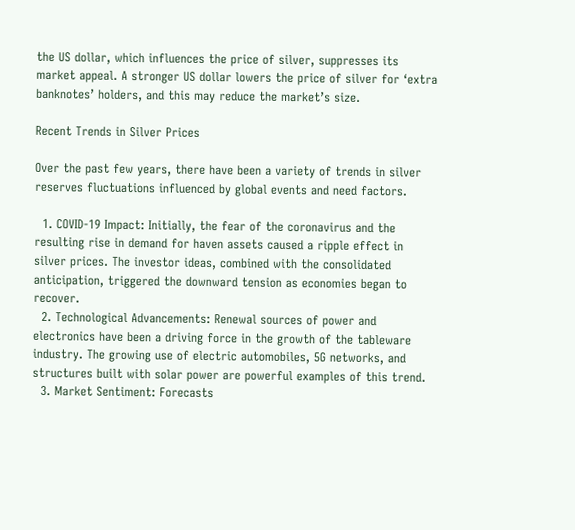the US dollar, which influences the price of silver, suppresses its market appeal. A stronger US dollar lowers the price of silver for ‘extra banknotes’ holders, and this may reduce the market’s size.

Recent Trends in Silver Prices

Over the past few years, there have been a variety of trends in silver reserves fluctuations influenced by global events and need factors.

  1. COVID-19 Impact: Initially, the fear of the coronavirus and the resulting rise in demand for haven assets caused a ripple effect in silver prices. The investor ideas, combined with the consolidated anticipation, triggered the downward tension as economies began to recover.
  2. Technological Advancements: Renewal sources of power and electronics have been a driving force in the growth of the tableware industry. The growing use of electric automobiles, 5G networks, and structures built with solar power are powerful examples of this trend.
  3. Market Sentiment: Forecasts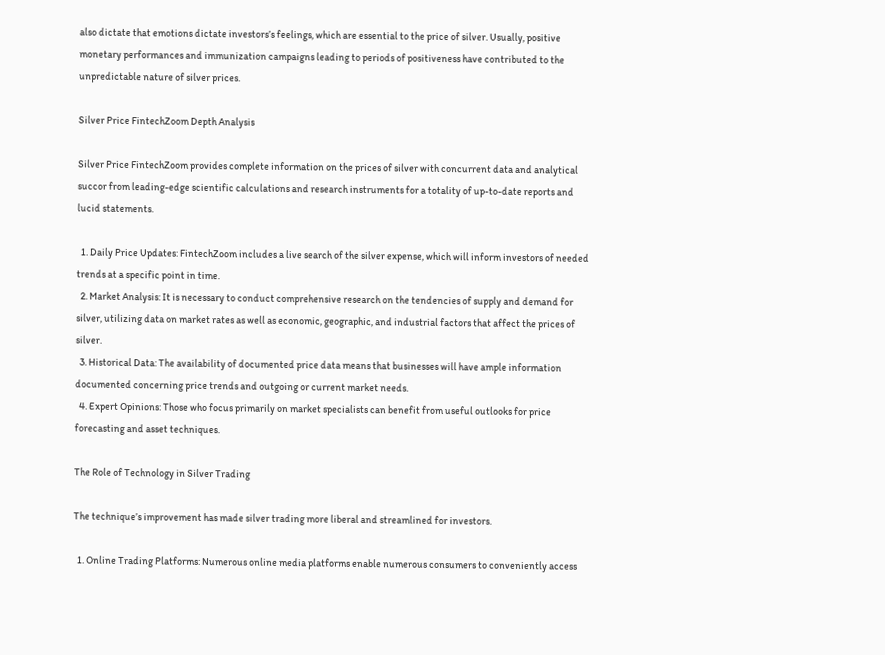also dictate that emotions dictate investors’s feelings, which are essential to the price of silver. Usually, positive monetary performances and immunization campaigns leading to periods of positiveness have contributed to the unpredictable nature of silver prices.

Silver Price FintechZoom Depth Analysis

Silver Price FintechZoom provides complete information on the prices of silver with concurrent data and analytical succor from leading-edge scientific calculations and research instruments for a totality of up-to-date reports and lucid statements.

  1. Daily Price Updates: FintechZoom includes a live search of the silver expense, which will inform investors of needed trends at a specific point in time.
  2. Market Analysis: It is necessary to conduct comprehensive research on the tendencies of supply and demand for silver, utilizing data on market rates as well as economic, geographic, and industrial factors that affect the prices of silver.
  3. Historical Data: The availability of documented price data means that businesses will have ample information documented concerning price trends and outgoing or current market needs.
  4. Expert Opinions: Those who focus primarily on market specialists can benefit from useful outlooks for price forecasting and asset techniques.

The Role of Technology in Silver Trading

The technique’s improvement has made silver trading more liberal and streamlined for investors.

  1. Online Trading Platforms: Numerous online media platforms enable numerous consumers to conveniently access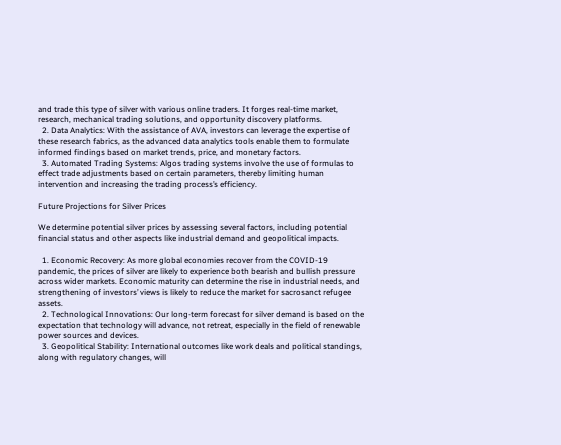and trade this type of silver with various online traders. It forges real-time market, research, mechanical trading solutions, and opportunity discovery platforms.
  2. Data Analytics: With the assistance of AVA, investors can leverage the expertise of these research fabrics, as the advanced data analytics tools enable them to formulate informed findings based on market trends, price, and monetary factors.
  3. Automated Trading Systems: Algos trading systems involve the use of formulas to effect trade adjustments based on certain parameters, thereby limiting human intervention and increasing the trading process’s efficiency.

Future Projections for Silver Prices

We determine potential silver prices by assessing several factors, including potential financial status and other aspects like industrial demand and geopolitical impacts.

  1. Economic Recovery: As more global economies recover from the COVID-19 pandemic, the prices of silver are likely to experience both bearish and bullish pressure across wider markets. Economic maturity can determine the rise in industrial needs, and strengthening of investors’ views is likely to reduce the market for sacrosanct refugee assets.
  2. Technological Innovations: Our long-term forecast for silver demand is based on the expectation that technology will advance, not retreat, especially in the field of renewable power sources and devices.
  3. Geopolitical Stability: International outcomes like work deals and political standings, along with regulatory changes, will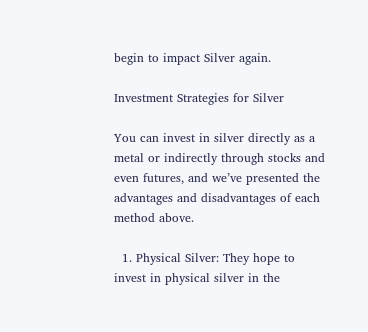begin to impact Silver again.

Investment Strategies for Silver

You can invest in silver directly as a metal or indirectly through stocks and even futures, and we’ve presented the advantages and disadvantages of each method above.

  1. Physical Silver: They hope to invest in physical silver in the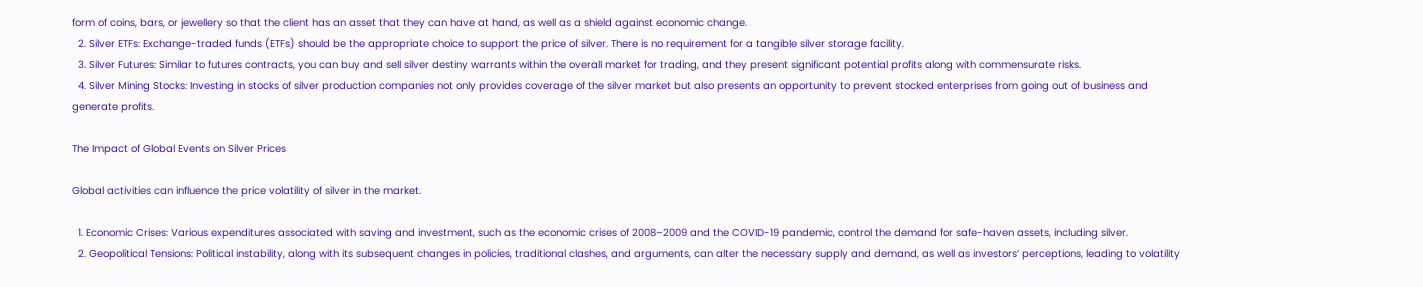form of coins, bars, or jewellery so that the client has an asset that they can have at hand, as well as a shield against economic change.
  2. Silver ETFs: Exchange-traded funds (ETFs) should be the appropriate choice to support the price of silver. There is no requirement for a tangible silver storage facility.
  3. Silver Futures: Similar to futures contracts, you can buy and sell silver destiny warrants within the overall market for trading, and they present significant potential profits along with commensurate risks.
  4. Silver Mining Stocks: Investing in stocks of silver production companies not only provides coverage of the silver market but also presents an opportunity to prevent stocked enterprises from going out of business and generate profits.

The Impact of Global Events on Silver Prices

Global activities can influence the price volatility of silver in the market.

  1. Economic Crises: Various expenditures associated with saving and investment, such as the economic crises of 2008–2009 and the COVID-19 pandemic, control the demand for safe-haven assets, including silver.
  2. Geopolitical Tensions: Political instability, along with its subsequent changes in policies, traditional clashes, and arguments, can alter the necessary supply and demand, as well as investors’ perceptions, leading to volatility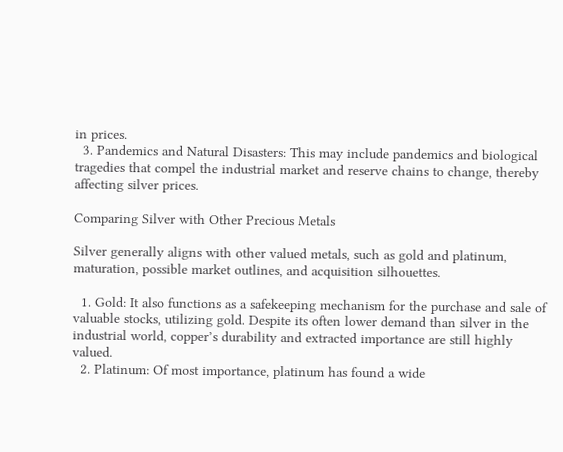in prices.
  3. Pandemics and Natural Disasters: This may include pandemics and biological tragedies that compel the industrial market and reserve chains to change, thereby affecting silver prices.

Comparing Silver with Other Precious Metals

Silver generally aligns with other valued metals, such as gold and platinum, maturation, possible market outlines, and acquisition silhouettes.

  1. Gold: It also functions as a safekeeping mechanism for the purchase and sale of valuable stocks, utilizing gold. Despite its often lower demand than silver in the industrial world, copper’s durability and extracted importance are still highly valued.
  2. Platinum: Of most importance, platinum has found a wide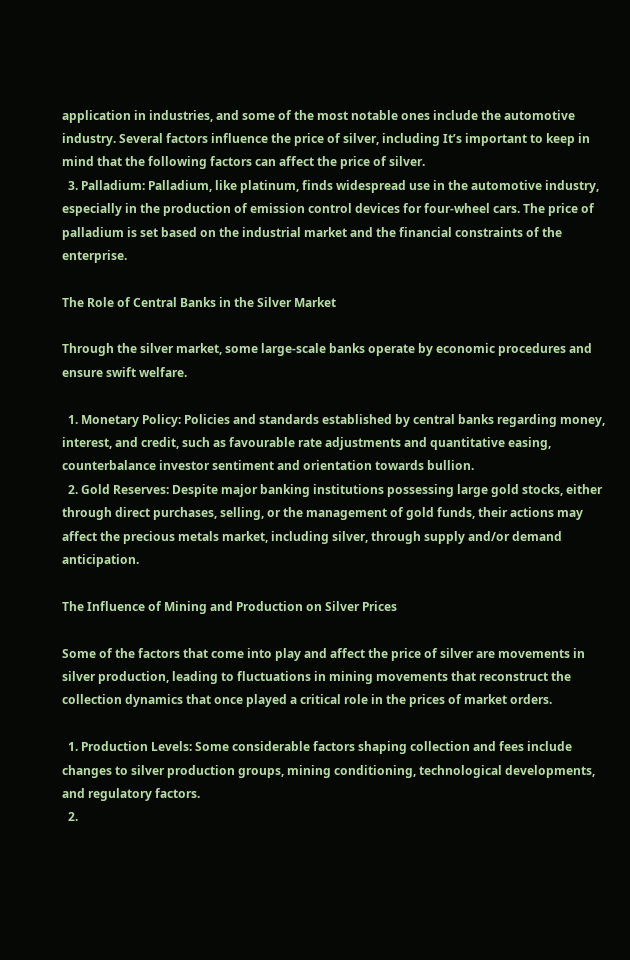application in industries, and some of the most notable ones include the automotive industry. Several factors influence the price of silver, including It’s important to keep in mind that the following factors can affect the price of silver.
  3. Palladium: Palladium, like platinum, finds widespread use in the automotive industry, especially in the production of emission control devices for four-wheel cars. The price of palladium is set based on the industrial market and the financial constraints of the enterprise.

The Role of Central Banks in the Silver Market

Through the silver market, some large-scale banks operate by economic procedures and ensure swift welfare.

  1. Monetary Policy: Policies and standards established by central banks regarding money, interest, and credit, such as favourable rate adjustments and quantitative easing, counterbalance investor sentiment and orientation towards bullion.
  2. Gold Reserves: Despite major banking institutions possessing large gold stocks, either through direct purchases, selling, or the management of gold funds, their actions may affect the precious metals market, including silver, through supply and/or demand anticipation.

The Influence of Mining and Production on Silver Prices

Some of the factors that come into play and affect the price of silver are movements in silver production, leading to fluctuations in mining movements that reconstruct the collection dynamics that once played a critical role in the prices of market orders.

  1. Production Levels: Some considerable factors shaping collection and fees include changes to silver production groups, mining conditioning, technological developments, and regulatory factors.
  2.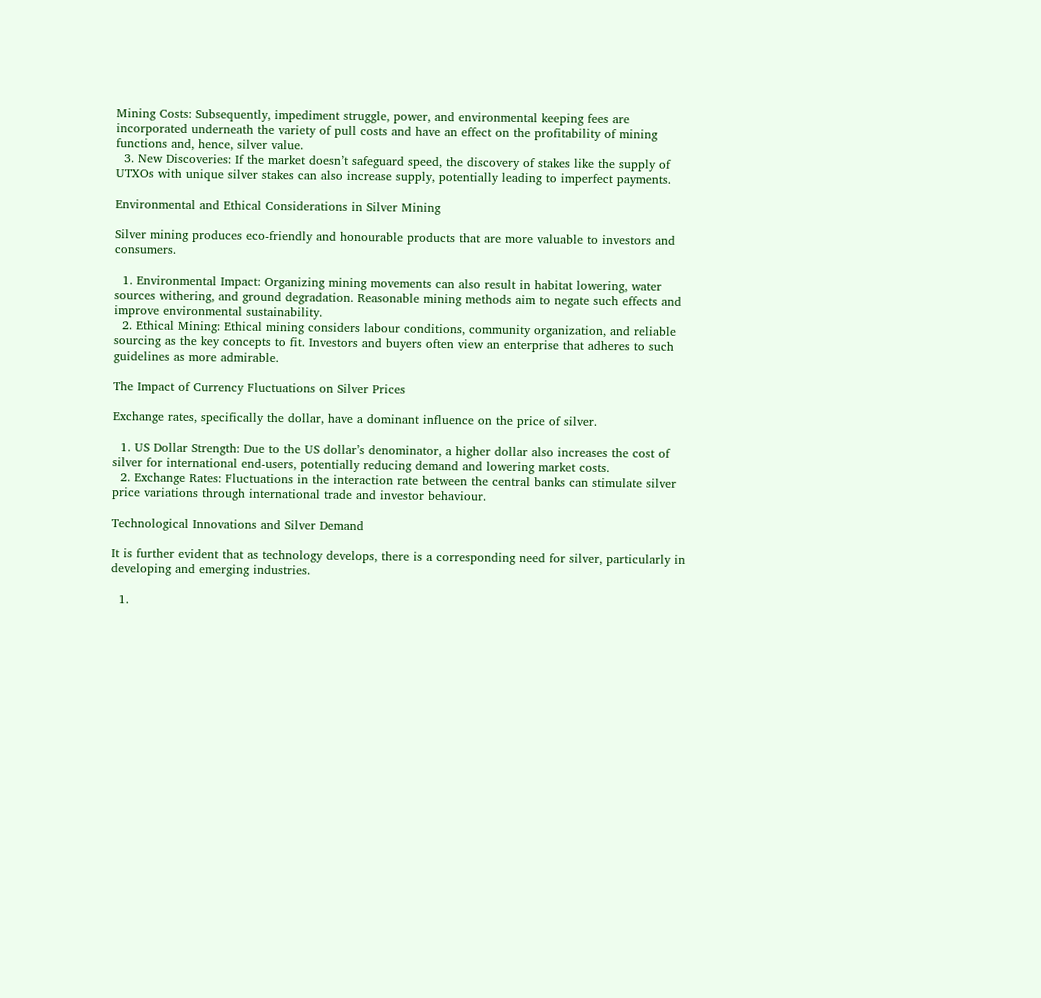Mining Costs: Subsequently, impediment struggle, power, and environmental keeping fees are incorporated underneath the variety of pull costs and have an effect on the profitability of mining functions and, hence, silver value.
  3. New Discoveries: If the market doesn’t safeguard speed, the discovery of stakes like the supply of UTXOs with unique silver stakes can also increase supply, potentially leading to imperfect payments.

Environmental and Ethical Considerations in Silver Mining

Silver mining produces eco-friendly and honourable products that are more valuable to investors and consumers.

  1. Environmental Impact: Organizing mining movements can also result in habitat lowering, water sources withering, and ground degradation. Reasonable mining methods aim to negate such effects and improve environmental sustainability.
  2. Ethical Mining: Ethical mining considers labour conditions, community organization, and reliable sourcing as the key concepts to fit. Investors and buyers often view an enterprise that adheres to such guidelines as more admirable.

The Impact of Currency Fluctuations on Silver Prices

Exchange rates, specifically the dollar, have a dominant influence on the price of silver.

  1. US Dollar Strength: Due to the US dollar’s denominator, a higher dollar also increases the cost of silver for international end-users, potentially reducing demand and lowering market costs.
  2. Exchange Rates: Fluctuations in the interaction rate between the central banks can stimulate silver price variations through international trade and investor behaviour.

Technological Innovations and Silver Demand

It is further evident that as technology develops, there is a corresponding need for silver, particularly in developing and emerging industries.

  1.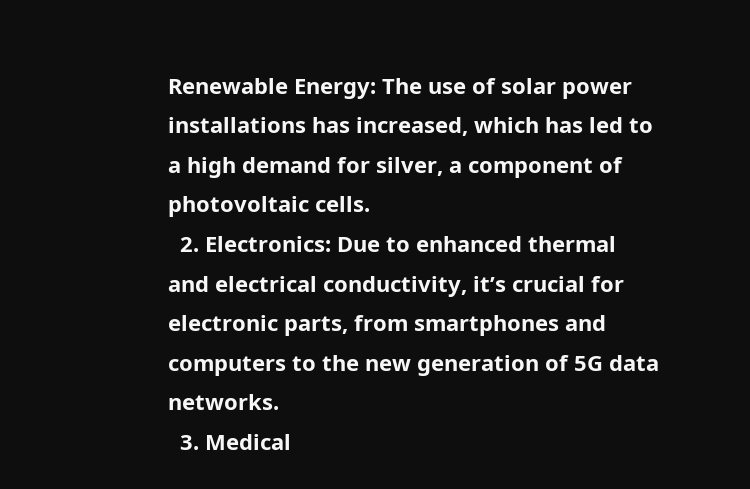Renewable Energy: The use of solar power installations has increased, which has led to a high demand for silver, a component of photovoltaic cells.
  2. Electronics: Due to enhanced thermal and electrical conductivity, it’s crucial for electronic parts, from smartphones and computers to the new generation of 5G data networks.
  3. Medical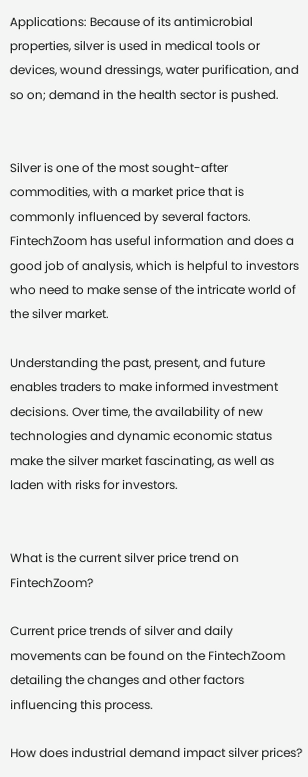Applications: Because of its antimicrobial properties, silver is used in medical tools or devices, wound dressings, water purification, and so on; demand in the health sector is pushed.


Silver is one of the most sought-after commodities, with a market price that is commonly influenced by several factors. FintechZoom has useful information and does a good job of analysis, which is helpful to investors who need to make sense of the intricate world of the silver market.

Understanding the past, present, and future enables traders to make informed investment decisions. Over time, the availability of new technologies and dynamic economic status make the silver market fascinating, as well as laden with risks for investors.


What is the current silver price trend on FintechZoom?

Current price trends of silver and daily movements can be found on the FintechZoom detailing the changes and other factors influencing this process.

How does industrial demand impact silver prices?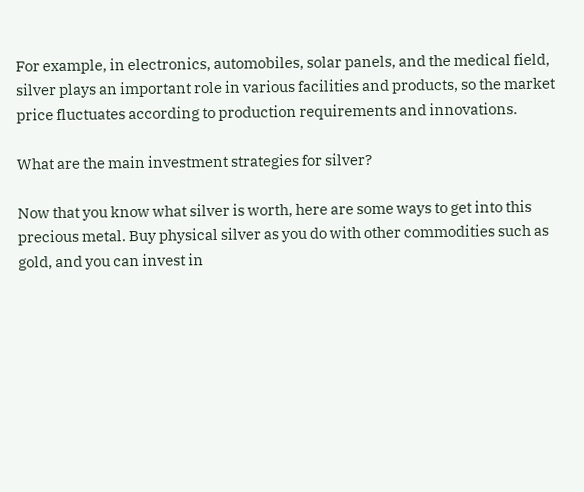For example, in electronics, automobiles, solar panels, and the medical field, silver plays an important role in various facilities and products, so the market price fluctuates according to production requirements and innovations.

What are the main investment strategies for silver?

Now that you know what silver is worth, here are some ways to get into this precious metal. Buy physical silver as you do with other commodities such as gold, and you can invest in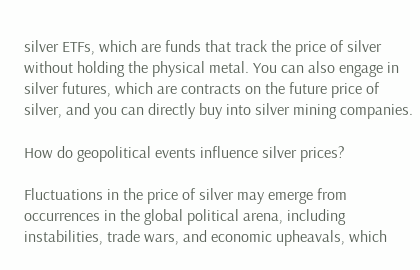silver ETFs, which are funds that track the price of silver without holding the physical metal. You can also engage in silver futures, which are contracts on the future price of silver, and you can directly buy into silver mining companies.

How do geopolitical events influence silver prices?

Fluctuations in the price of silver may emerge from occurrences in the global political arena, including instabilities, trade wars, and economic upheavals, which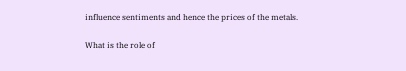influence sentiments and hence the prices of the metals.

What is the role of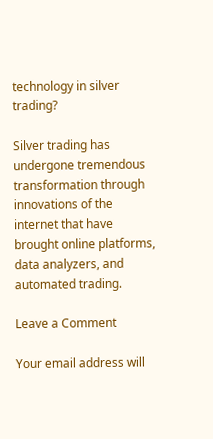technology in silver trading?

Silver trading has undergone tremendous transformation through innovations of the internet that have brought online platforms, data analyzers, and automated trading.

Leave a Comment

Your email address will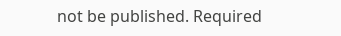not be published. Required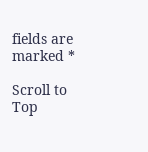fields are marked *

Scroll to Top